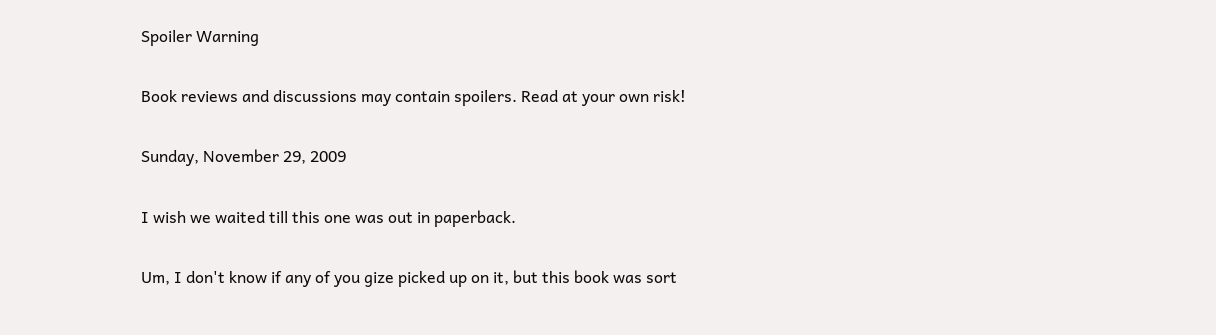Spoiler Warning

Book reviews and discussions may contain spoilers. Read at your own risk!

Sunday, November 29, 2009

I wish we waited till this one was out in paperback.

Um, I don't know if any of you gize picked up on it, but this book was sort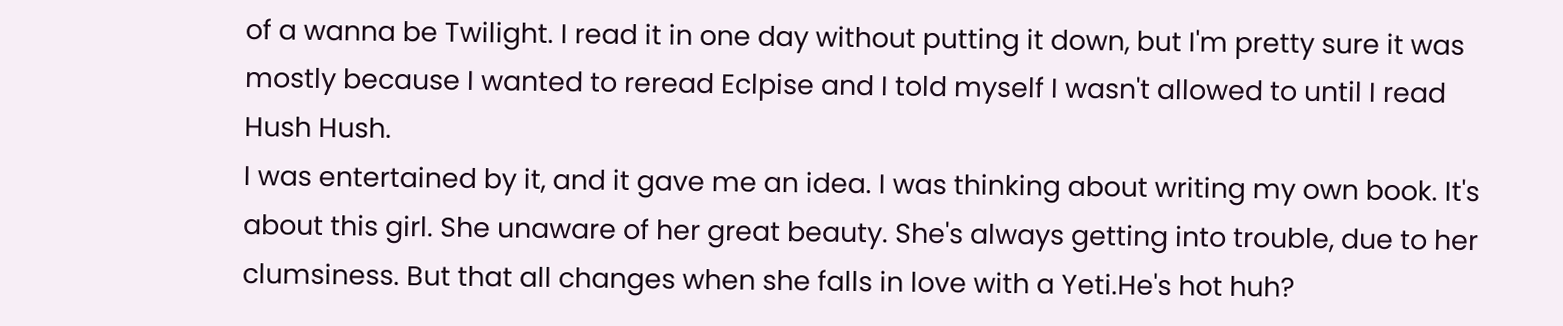of a wanna be Twilight. I read it in one day without putting it down, but I'm pretty sure it was mostly because I wanted to reread Eclpise and I told myself I wasn't allowed to until I read Hush Hush.
I was entertained by it, and it gave me an idea. I was thinking about writing my own book. It's about this girl. She unaware of her great beauty. She's always getting into trouble, due to her clumsiness. But that all changes when she falls in love with a Yeti.He's hot huh?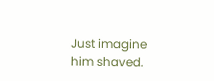Just imagine him shaved.